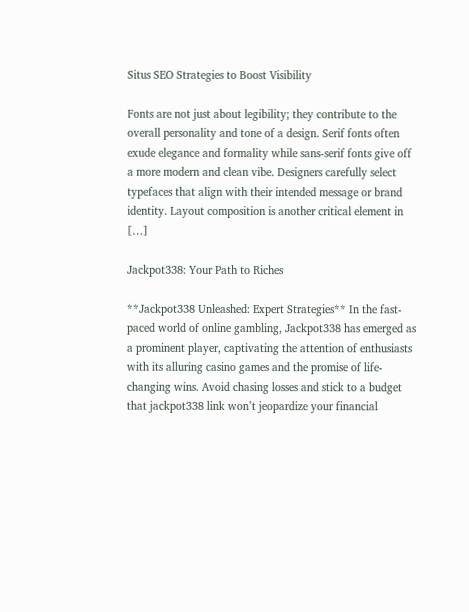Situs SEO Strategies to Boost Visibility

Fonts are not just about legibility; they contribute to the overall personality and tone of a design. Serif fonts often exude elegance and formality while sans-serif fonts give off a more modern and clean vibe. Designers carefully select typefaces that align with their intended message or brand identity. Layout composition is another critical element in […]

Jackpot338: Your Path to Riches

**Jackpot338 Unleashed: Expert Strategies** In the fast-paced world of online gambling, Jackpot338 has emerged as a prominent player, captivating the attention of enthusiasts with its alluring casino games and the promise of life-changing wins. Avoid chasing losses and stick to a budget that jackpot338 link won’t jeopardize your financial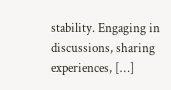stability. Engaging in discussions, sharing experiences, […]